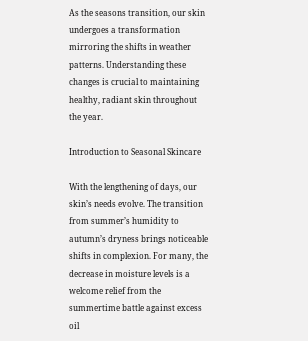As the seasons transition, our skin undergoes a transformation mirroring the shifts in weather patterns. Understanding these changes is crucial to maintaining healthy, radiant skin throughout the year.

Introduction to Seasonal Skincare

With the lengthening of days, our skin’s needs evolve. The transition from summer’s humidity to autumn’s dryness brings noticeable shifts in complexion. For many, the decrease in moisture levels is a welcome relief from the summertime battle against excess oil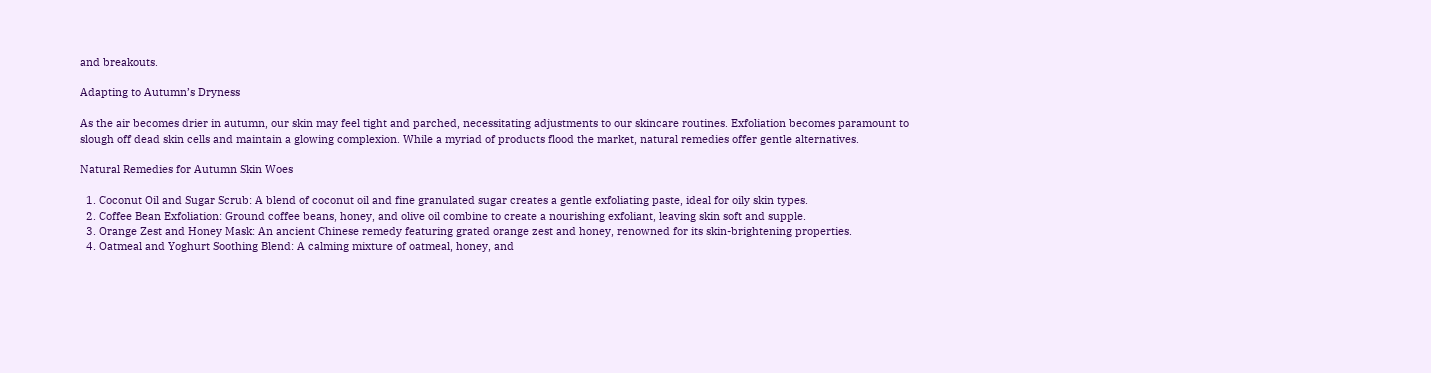and breakouts.

Adapting to Autumn’s Dryness

As the air becomes drier in autumn, our skin may feel tight and parched, necessitating adjustments to our skincare routines. Exfoliation becomes paramount to slough off dead skin cells and maintain a glowing complexion. While a myriad of products flood the market, natural remedies offer gentle alternatives.

Natural Remedies for Autumn Skin Woes

  1. Coconut Oil and Sugar Scrub: A blend of coconut oil and fine granulated sugar creates a gentle exfoliating paste, ideal for oily skin types.
  2. Coffee Bean Exfoliation: Ground coffee beans, honey, and olive oil combine to create a nourishing exfoliant, leaving skin soft and supple.
  3. Orange Zest and Honey Mask: An ancient Chinese remedy featuring grated orange zest and honey, renowned for its skin-brightening properties.
  4. Oatmeal and Yoghurt Soothing Blend: A calming mixture of oatmeal, honey, and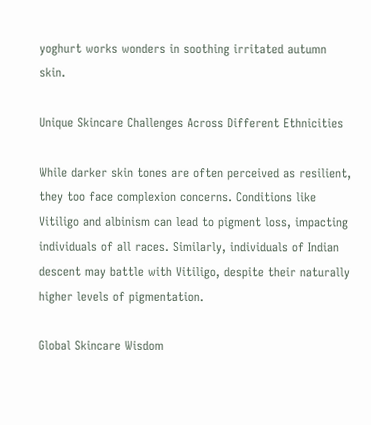yoghurt works wonders in soothing irritated autumn skin.

Unique Skincare Challenges Across Different Ethnicities

While darker skin tones are often perceived as resilient, they too face complexion concerns. Conditions like Vitiligo and albinism can lead to pigment loss, impacting individuals of all races. Similarly, individuals of Indian descent may battle with Vitiligo, despite their naturally higher levels of pigmentation.

Global Skincare Wisdom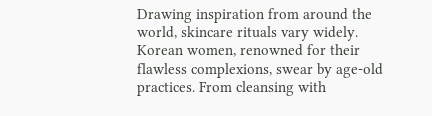Drawing inspiration from around the world, skincare rituals vary widely. Korean women, renowned for their flawless complexions, swear by age-old practices. From cleansing with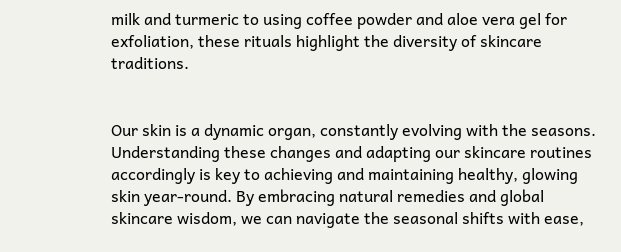milk and turmeric to using coffee powder and aloe vera gel for exfoliation, these rituals highlight the diversity of skincare traditions.


Our skin is a dynamic organ, constantly evolving with the seasons. Understanding these changes and adapting our skincare routines accordingly is key to achieving and maintaining healthy, glowing skin year-round. By embracing natural remedies and global skincare wisdom, we can navigate the seasonal shifts with ease,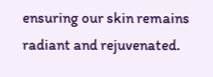ensuring our skin remains radiant and rejuvenated.